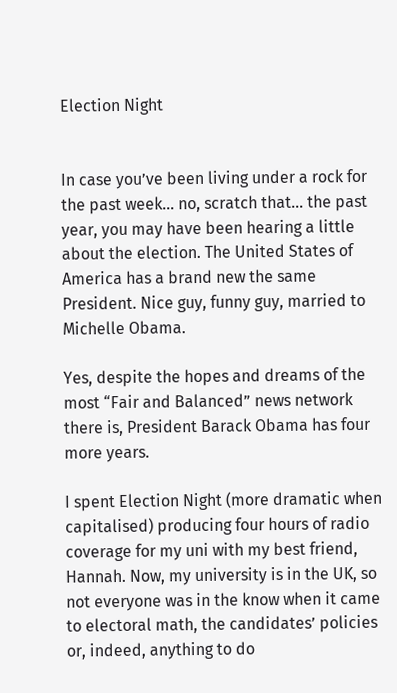Election Night


In case you’ve been living under a rock for the past week… no, scratch that… the past year, you may have been hearing a little about the election. The United States of America has a brand new the same President. Nice guy, funny guy, married to Michelle Obama.

Yes, despite the hopes and dreams of the most “Fair and Balanced” news network there is, President Barack Obama has four more years.

I spent Election Night (more dramatic when capitalised) producing four hours of radio coverage for my uni with my best friend, Hannah. Now, my university is in the UK, so not everyone was in the know when it came to electoral math, the candidates’ policies or, indeed, anything to do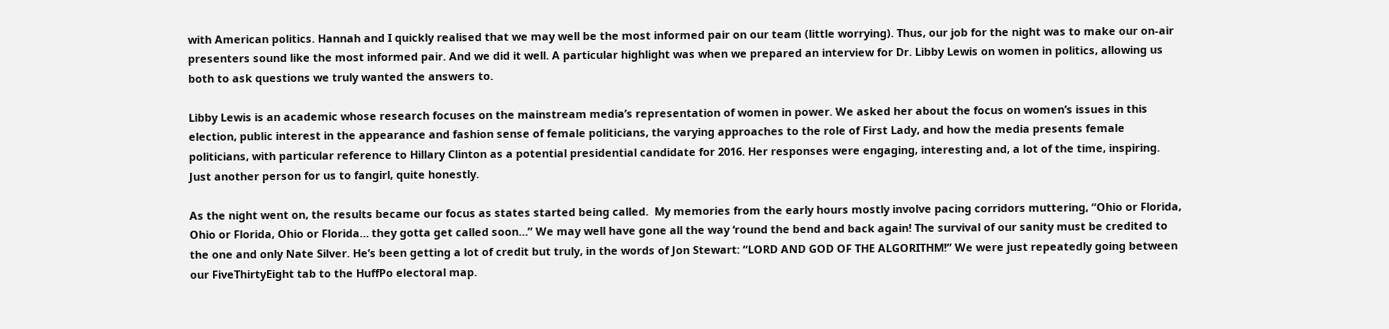with American politics. Hannah and I quickly realised that we may well be the most informed pair on our team (little worrying). Thus, our job for the night was to make our on-air presenters sound like the most informed pair. And we did it well. A particular highlight was when we prepared an interview for Dr. Libby Lewis on women in politics, allowing us both to ask questions we truly wanted the answers to.

Libby Lewis is an academic whose research focuses on the mainstream media’s representation of women in power. We asked her about the focus on women’s issues in this election, public interest in the appearance and fashion sense of female politicians, the varying approaches to the role of First Lady, and how the media presents female politicians, with particular reference to Hillary Clinton as a potential presidential candidate for 2016. Her responses were engaging, interesting and, a lot of the time, inspiring. Just another person for us to fangirl, quite honestly.

As the night went on, the results became our focus as states started being called.  My memories from the early hours mostly involve pacing corridors muttering, “Ohio or Florida, Ohio or Florida, Ohio or Florida… they gotta get called soon…” We may well have gone all the way ‘round the bend and back again! The survival of our sanity must be credited to the one and only Nate Silver. He’s been getting a lot of credit but truly, in the words of Jon Stewart: “LORD AND GOD OF THE ALGORITHM!” We were just repeatedly going between our FiveThirtyEight tab to the HuffPo electoral map.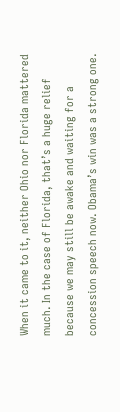When it came to it, neither Ohio nor Florida mattered much. In the case of Florida, that’s a huge relief because we may still be awake and waiting for a concession speech now. Obama’s win was a strong one.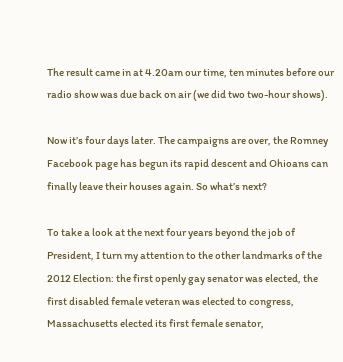The result came in at 4.20am our time, ten minutes before our radio show was due back on air (we did two two-hour shows).

Now it’s four days later. The campaigns are over, the Romney Facebook page has begun its rapid descent and Ohioans can finally leave their houses again. So what’s next?

To take a look at the next four years beyond the job of President, I turn my attention to the other landmarks of the 2012 Election: the first openly gay senator was elected, the first disabled female veteran was elected to congress, Massachusetts elected its first female senator,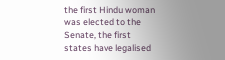the first Hindu woman was elected to the Senate, the first states have legalised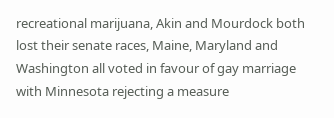recreational marijuana, Akin and Mourdock both lost their senate races, Maine, Maryland and Washington all voted in favour of gay marriage with Minnesota rejecting a measure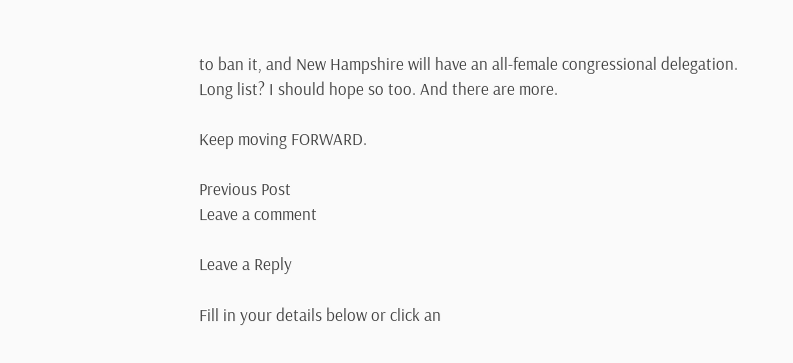to ban it, and New Hampshire will have an all-female congressional delegation. Long list? I should hope so too. And there are more.

Keep moving FORWARD.

Previous Post
Leave a comment

Leave a Reply

Fill in your details below or click an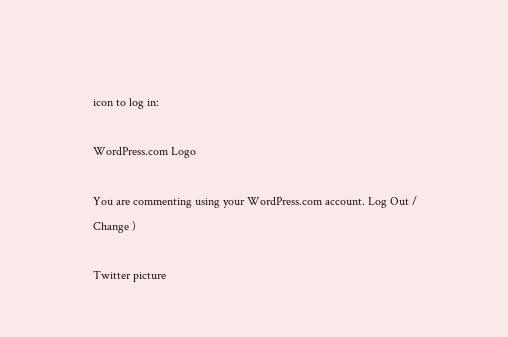icon to log in:

WordPress.com Logo

You are commenting using your WordPress.com account. Log Out / Change )

Twitter picture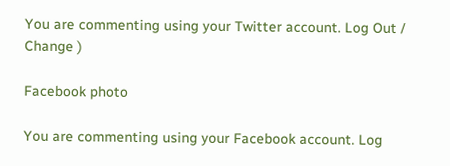You are commenting using your Twitter account. Log Out / Change )

Facebook photo

You are commenting using your Facebook account. Log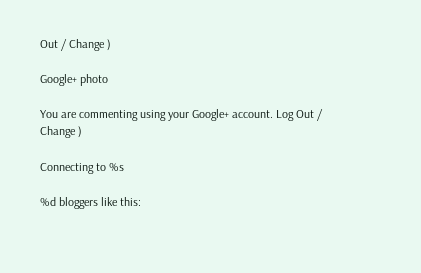Out / Change )

Google+ photo

You are commenting using your Google+ account. Log Out / Change )

Connecting to %s

%d bloggers like this: